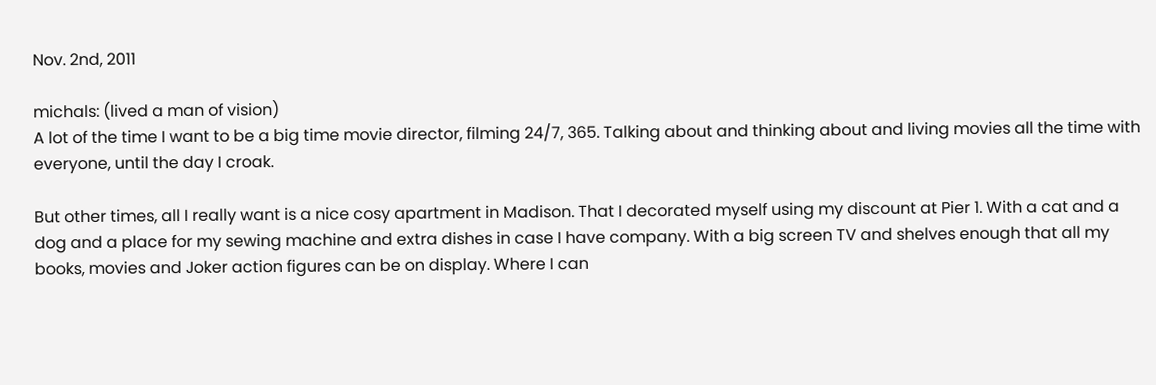Nov. 2nd, 2011

michals: (lived a man of vision)
A lot of the time I want to be a big time movie director, filming 24/7, 365. Talking about and thinking about and living movies all the time with everyone, until the day I croak.

But other times, all I really want is a nice cosy apartment in Madison. That I decorated myself using my discount at Pier 1. With a cat and a dog and a place for my sewing machine and extra dishes in case I have company. With a big screen TV and shelves enough that all my books, movies and Joker action figures can be on display. Where I can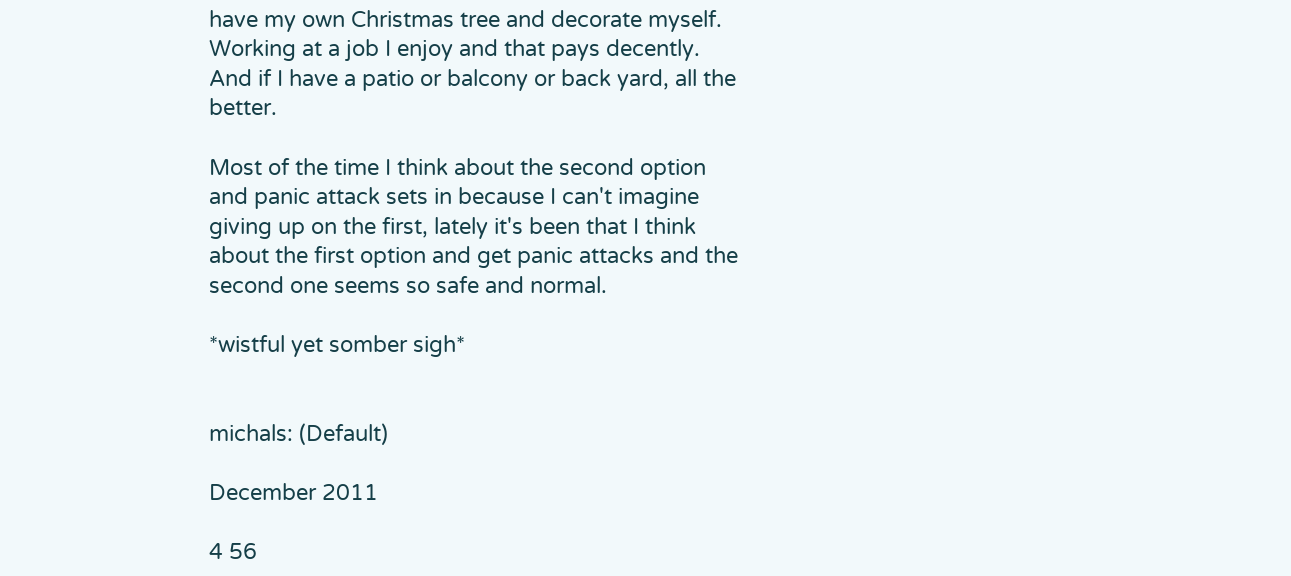have my own Christmas tree and decorate myself. Working at a job I enjoy and that pays decently. And if I have a patio or balcony or back yard, all the better.

Most of the time I think about the second option and panic attack sets in because I can't imagine giving up on the first, lately it's been that I think about the first option and get panic attacks and the second one seems so safe and normal.

*wistful yet somber sigh*


michals: (Default)

December 2011

4 56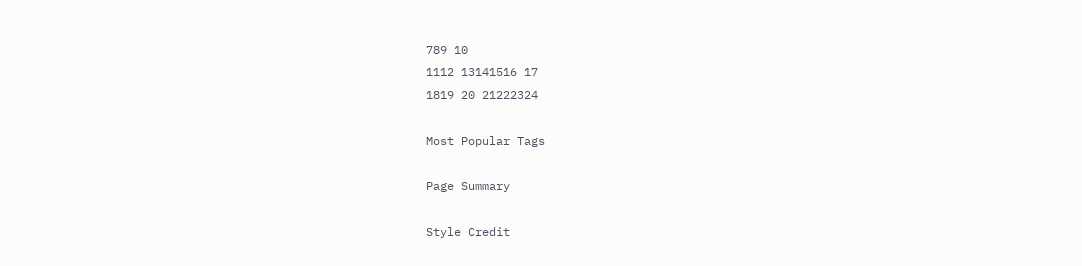789 10
1112 13141516 17
1819 20 21222324

Most Popular Tags

Page Summary

Style Credit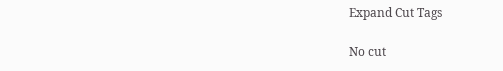Expand Cut Tags

No cut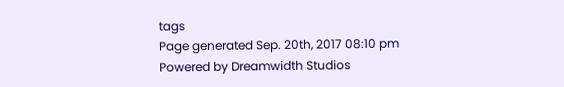tags
Page generated Sep. 20th, 2017 08:10 pm
Powered by Dreamwidth Studios